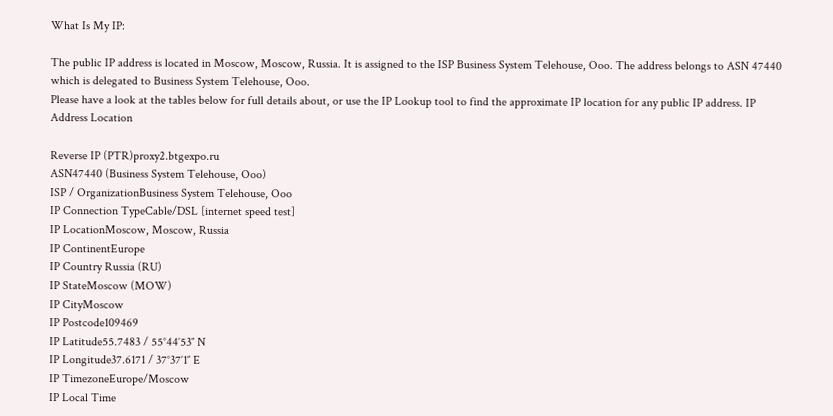What Is My IP:

The public IP address is located in Moscow, Moscow, Russia. It is assigned to the ISP Business System Telehouse, Ooo. The address belongs to ASN 47440 which is delegated to Business System Telehouse, Ooo.
Please have a look at the tables below for full details about, or use the IP Lookup tool to find the approximate IP location for any public IP address. IP Address Location

Reverse IP (PTR)proxy2.btgexpo.ru
ASN47440 (Business System Telehouse, Ooo)
ISP / OrganizationBusiness System Telehouse, Ooo
IP Connection TypeCable/DSL [internet speed test]
IP LocationMoscow, Moscow, Russia
IP ContinentEurope
IP Country Russia (RU)
IP StateMoscow (MOW)
IP CityMoscow
IP Postcode109469
IP Latitude55.7483 / 55°44′53″ N
IP Longitude37.6171 / 37°37′1″ E
IP TimezoneEurope/Moscow
IP Local Time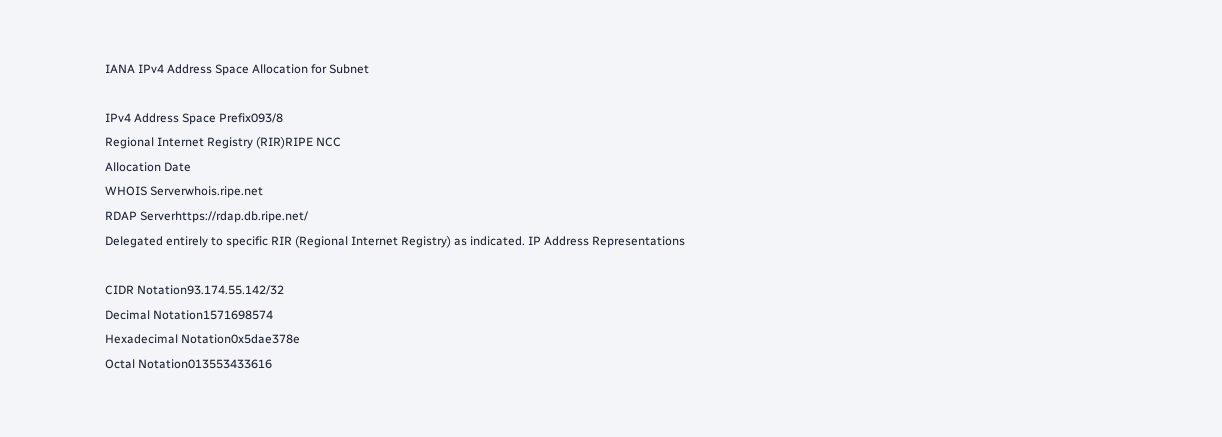IANA IPv4 Address Space Allocation for Subnet

IPv4 Address Space Prefix093/8
Regional Internet Registry (RIR)RIPE NCC
Allocation Date
WHOIS Serverwhois.ripe.net
RDAP Serverhttps://rdap.db.ripe.net/
Delegated entirely to specific RIR (Regional Internet Registry) as indicated. IP Address Representations

CIDR Notation93.174.55.142/32
Decimal Notation1571698574
Hexadecimal Notation0x5dae378e
Octal Notation013553433616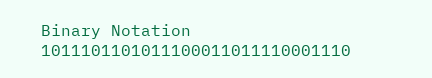Binary Notation 1011101101011100011011110001110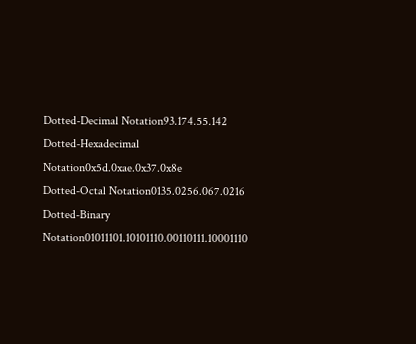Dotted-Decimal Notation93.174.55.142
Dotted-Hexadecimal Notation0x5d.0xae.0x37.0x8e
Dotted-Octal Notation0135.0256.067.0216
Dotted-Binary Notation01011101.10101110.00110111.10001110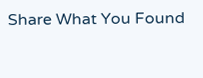Share What You Found